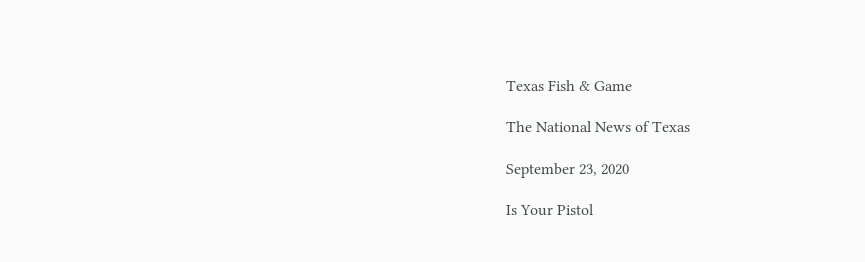Texas Fish & Game

The National News of Texas

September 23, 2020

Is Your Pistol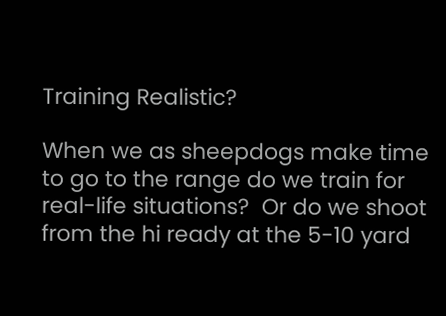Training Realistic?

When we as sheepdogs make time to go to the range do we train for real-life situations?  Or do we shoot from the hi ready at the 5-10 yard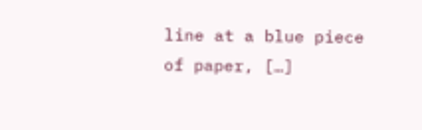line at a blue piece of paper, […]